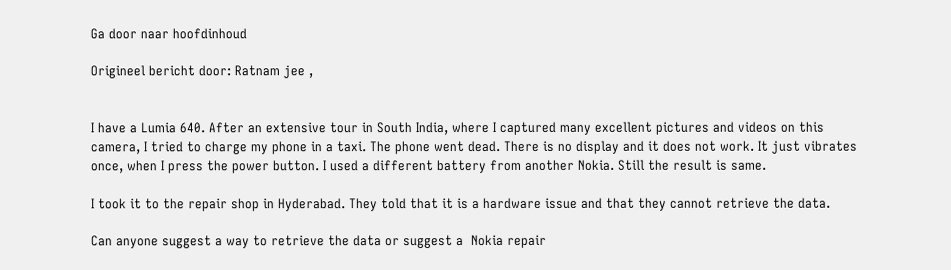Ga door naar hoofdinhoud

Origineel bericht door: Ratnam jee ,


I have a Lumia 640. After an extensive tour in South India, where I captured many excellent pictures and videos on this camera, I tried to charge my phone in a taxi. The phone went dead. There is no display and it does not work. It just vibrates once, when I press the power button. I used a different battery from another Nokia. Still the result is same.

I took it to the repair shop in Hyderabad. They told that it is a hardware issue and that they cannot retrieve the data.

Can anyone suggest a way to retrieve the data or suggest a  Nokia repair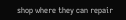shop where they can repair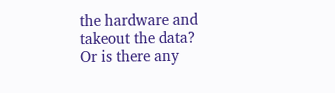the hardware and takeout the data? Or is there any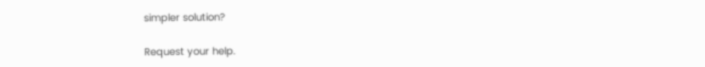simpler solution?

Request your help.